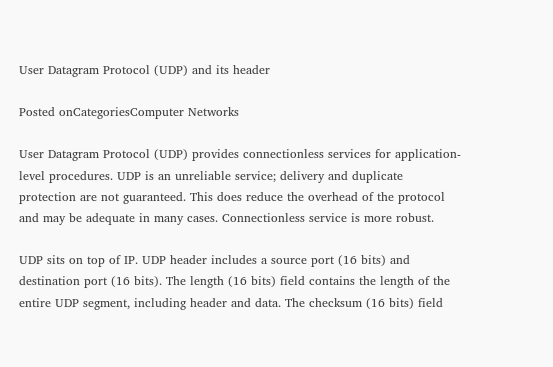User Datagram Protocol (UDP) and its header

Posted onCategoriesComputer Networks

User Datagram Protocol (UDP) provides connectionless services for application-level procedures. UDP is an unreliable service; delivery and duplicate protection are not guaranteed. This does reduce the overhead of the protocol and may be adequate in many cases. Connectionless service is more robust.

UDP sits on top of IP. UDP header includes a source port (16 bits) and destination port (16 bits). The length (16 bits) field contains the length of the entire UDP segment, including header and data. The checksum (16 bits) field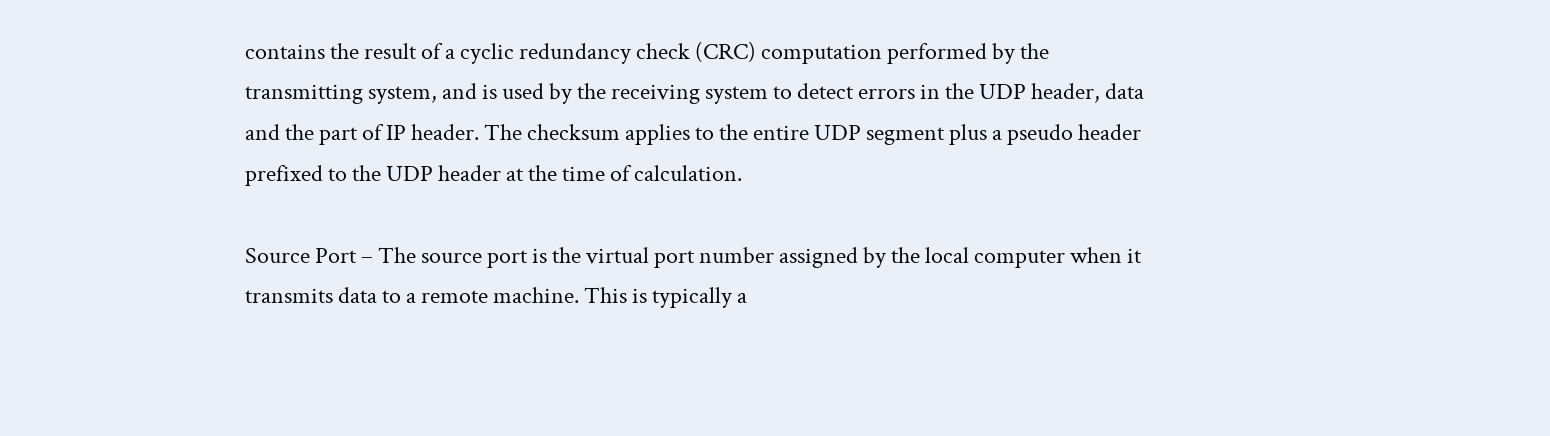contains the result of a cyclic redundancy check (CRC) computation performed by the transmitting system, and is used by the receiving system to detect errors in the UDP header, data and the part of IP header. The checksum applies to the entire UDP segment plus a pseudo header prefixed to the UDP header at the time of calculation.

Source Port – The source port is the virtual port number assigned by the local computer when it transmits data to a remote machine. This is typically a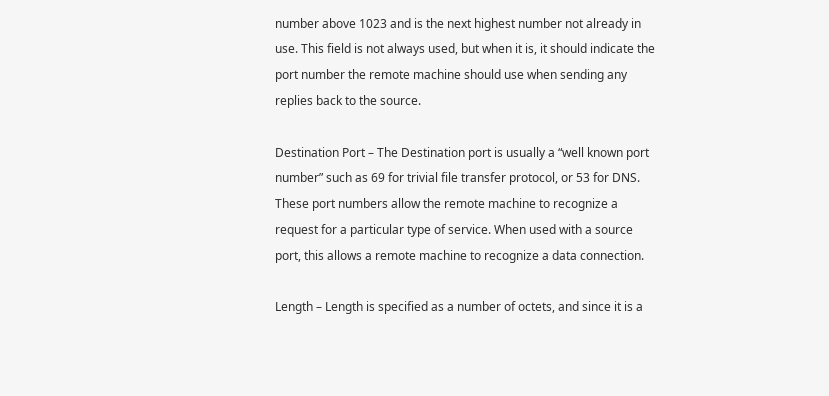number above 1023 and is the next highest number not already in use. This field is not always used, but when it is, it should indicate the port number the remote machine should use when sending any replies back to the source.

Destination Port – The Destination port is usually a “well known port number” such as 69 for trivial file transfer protocol, or 53 for DNS. These port numbers allow the remote machine to recognize a request for a particular type of service. When used with a source port, this allows a remote machine to recognize a data connection.

Length – Length is specified as a number of octets, and since it is a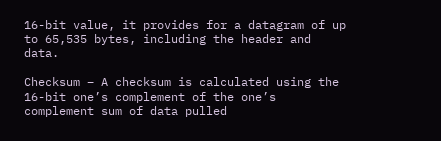16-bit value, it provides for a datagram of up to 65,535 bytes, including the header and data.

Checksum – A checksum is calculated using the 16-bit one’s complement of the one’s complement sum of data pulled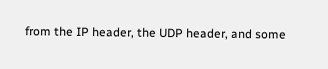from the IP header, the UDP header, and some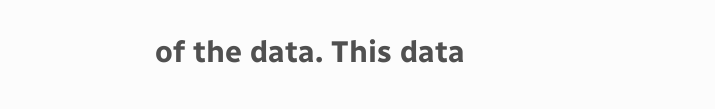of the data. This data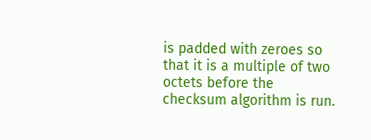is padded with zeroes so that it is a multiple of two octets before the checksum algorithm is run.